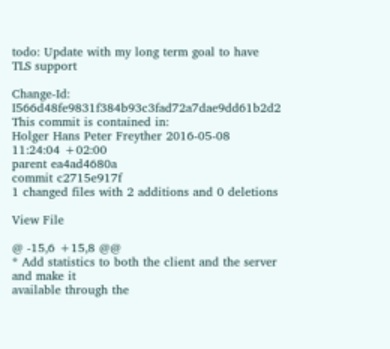todo: Update with my long term goal to have TLS support

Change-Id: I566d48fe9831f384b93c3fad72a7dae9dd61b2d2
This commit is contained in:
Holger Hans Peter Freyther 2016-05-08 11:24:04 +02:00
parent ea4ad4680a
commit c2715e917f
1 changed files with 2 additions and 0 deletions

View File

@ -15,6 +15,8 @@
* Add statistics to both the client and the server and make it
available through the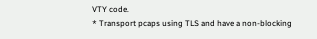VTY code.
* Transport pcaps using TLS and have a non-blocking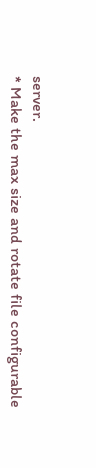server.
* Make the max size and rotate file configurable